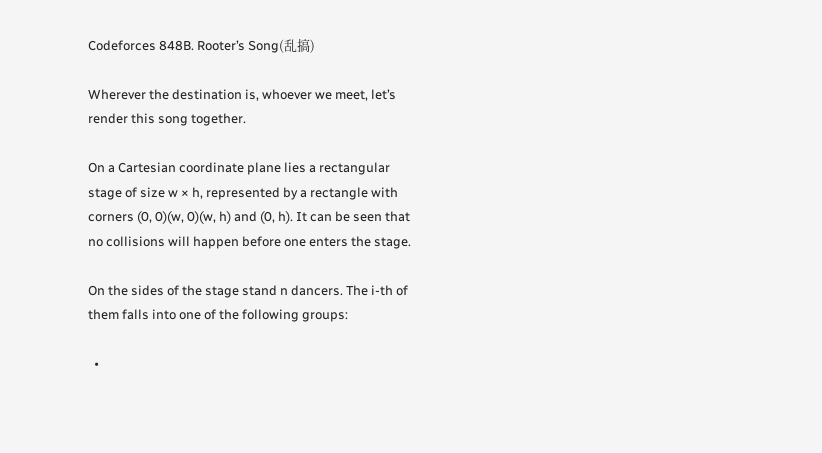Codeforces 848B. Rooter’s Song(乱搞)

Wherever the destination is, whoever we meet, let’s render this song together.

On a Cartesian coordinate plane lies a rectangular stage of size w × h, represented by a rectangle with corners (0, 0)(w, 0)(w, h) and (0, h). It can be seen that no collisions will happen before one enters the stage.

On the sides of the stage stand n dancers. The i-th of them falls into one of the following groups:

  •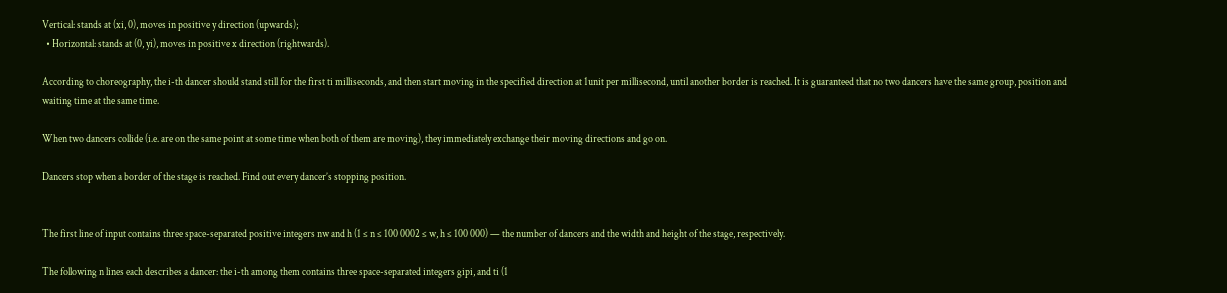Vertical: stands at (xi, 0), moves in positive y direction (upwards);
  • Horizontal: stands at (0, yi), moves in positive x direction (rightwards).

According to choreography, the i-th dancer should stand still for the first ti milliseconds, and then start moving in the specified direction at 1unit per millisecond, until another border is reached. It is guaranteed that no two dancers have the same group, position and waiting time at the same time.

When two dancers collide (i.e. are on the same point at some time when both of them are moving), they immediately exchange their moving directions and go on.

Dancers stop when a border of the stage is reached. Find out every dancer’s stopping position.


The first line of input contains three space-separated positive integers nw and h (1 ≤ n ≤ 100 0002 ≤ w, h ≤ 100 000) — the number of dancers and the width and height of the stage, respectively.

The following n lines each describes a dancer: the i-th among them contains three space-separated integers gipi, and ti (1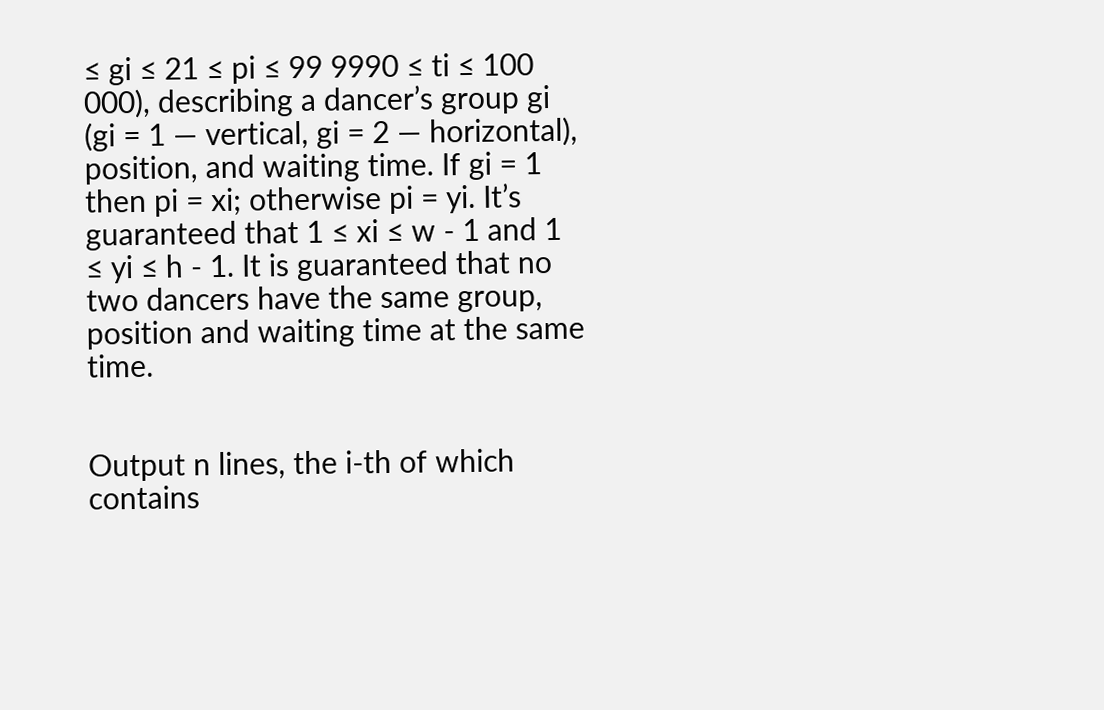≤ gi ≤ 21 ≤ pi ≤ 99 9990 ≤ ti ≤ 100 000), describing a dancer’s group gi (gi = 1 — vertical, gi = 2 — horizontal), position, and waiting time. If gi = 1 then pi = xi; otherwise pi = yi. It’s guaranteed that 1 ≤ xi ≤ w - 1 and 1 ≤ yi ≤ h - 1. It is guaranteed that no two dancers have the same group, position and waiting time at the same time.


Output n lines, the i-th of which contains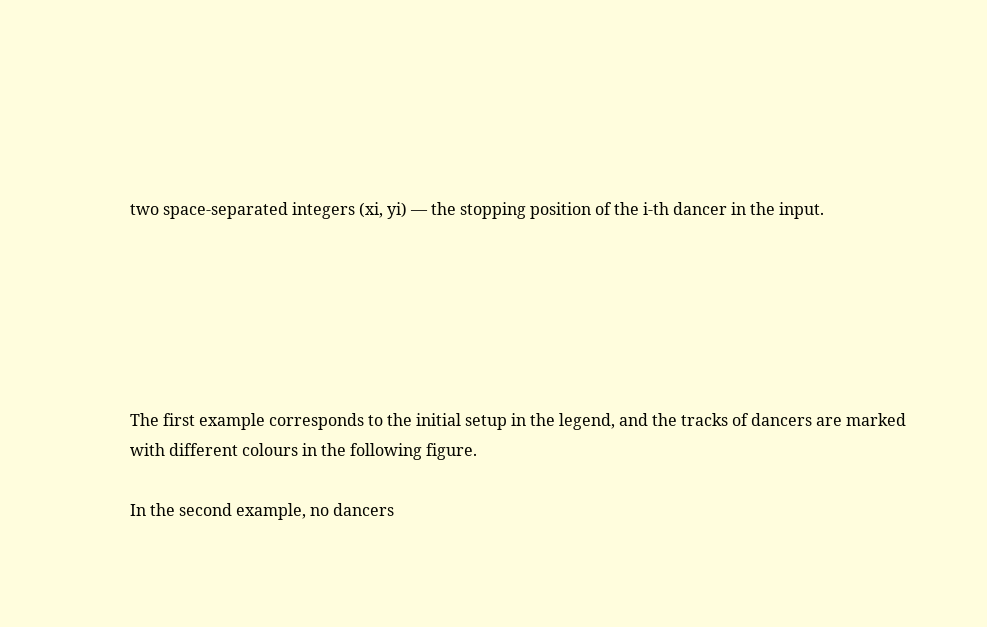two space-separated integers (xi, yi) — the stopping position of the i-th dancer in the input.






The first example corresponds to the initial setup in the legend, and the tracks of dancers are marked with different colours in the following figure.

In the second example, no dancers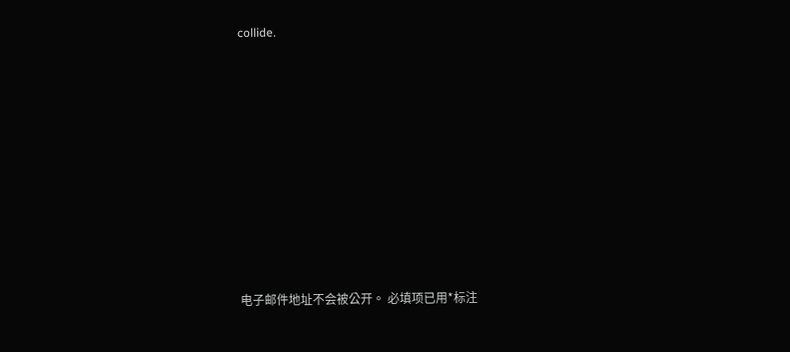collide.









电子邮件地址不会被公开。 必填项已用*标注